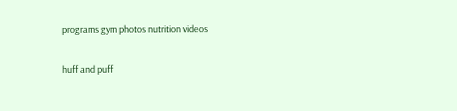programs gym photos nutrition videos

huff and puff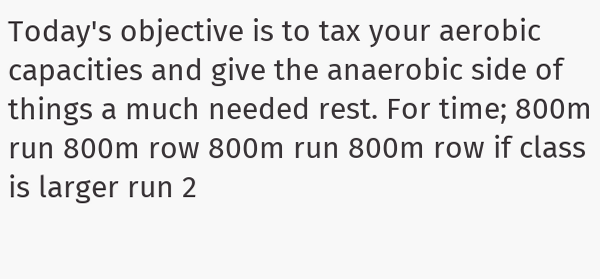Today's objective is to tax your aerobic capacities and give the anaerobic side of things a much needed rest. For time; 800m run 800m row 800m run 800m row if class is larger run 2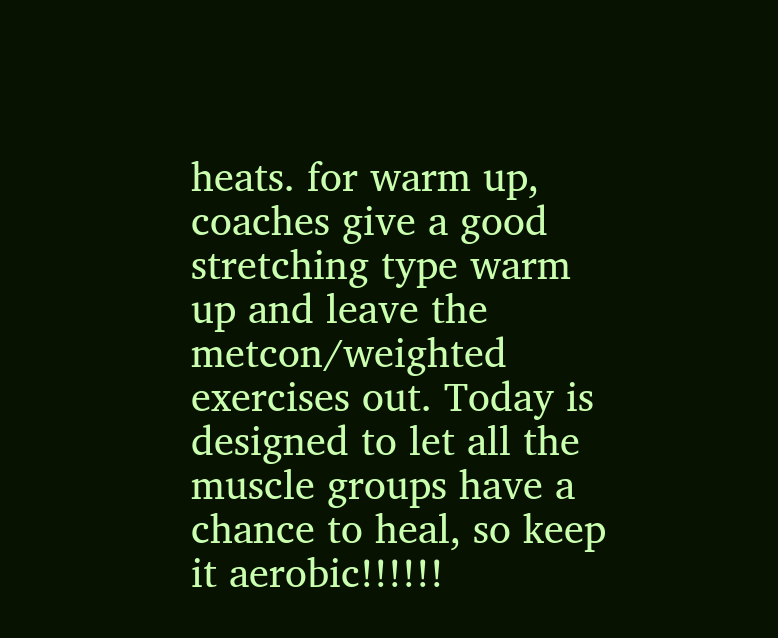heats. for warm up, coaches give a good stretching type warm up and leave the metcon/weighted exercises out. Today is designed to let all the muscle groups have a chance to heal, so keep it aerobic!!!!!!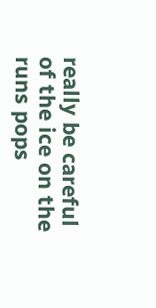really be careful of the ice on the runs pops